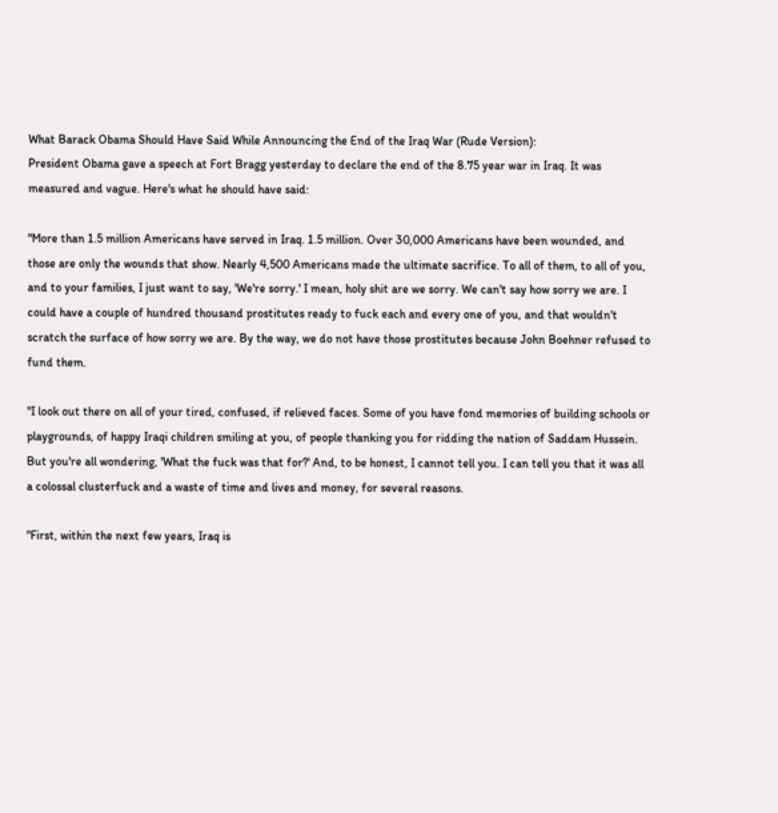What Barack Obama Should Have Said While Announcing the End of the Iraq War (Rude Version):
President Obama gave a speech at Fort Bragg yesterday to declare the end of the 8.75 year war in Iraq. It was measured and vague. Here's what he should have said:

"More than 1.5 million Americans have served in Iraq. 1.5 million. Over 30,000 Americans have been wounded, and those are only the wounds that show. Nearly 4,500 Americans made the ultimate sacrifice. To all of them, to all of you, and to your families, I just want to say, 'We're sorry.' I mean, holy shit are we sorry. We can't say how sorry we are. I could have a couple of hundred thousand prostitutes ready to fuck each and every one of you, and that wouldn't scratch the surface of how sorry we are. By the way, we do not have those prostitutes because John Boehner refused to fund them.

"I look out there on all of your tired, confused, if relieved faces. Some of you have fond memories of building schools or playgrounds, of happy Iraqi children smiling at you, of people thanking you for ridding the nation of Saddam Hussein. But you're all wondering, 'What the fuck was that for?' And, to be honest, I cannot tell you. I can tell you that it was all a colossal clusterfuck and a waste of time and lives and money, for several reasons.

"First, within the next few years, Iraq is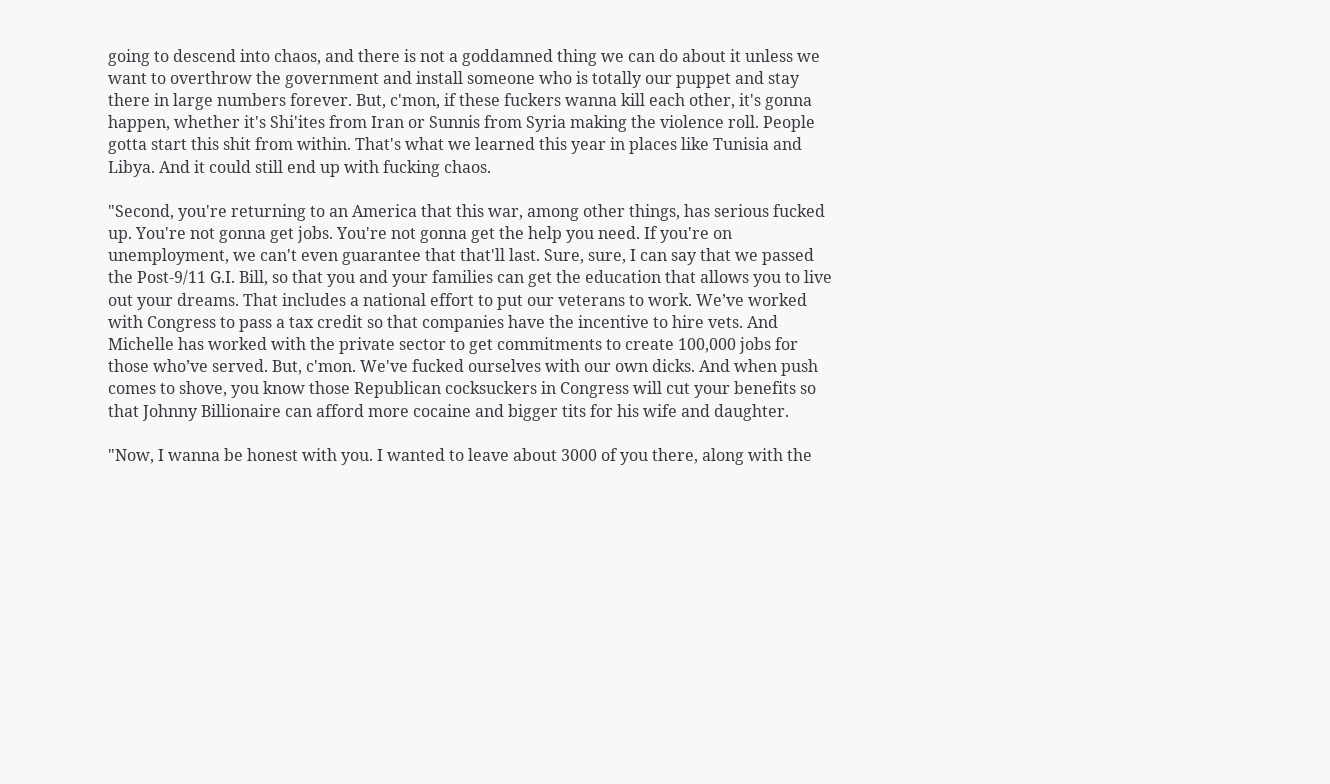going to descend into chaos, and there is not a goddamned thing we can do about it unless we want to overthrow the government and install someone who is totally our puppet and stay there in large numbers forever. But, c'mon, if these fuckers wanna kill each other, it's gonna happen, whether it's Shi'ites from Iran or Sunnis from Syria making the violence roll. People gotta start this shit from within. That's what we learned this year in places like Tunisia and Libya. And it could still end up with fucking chaos.

"Second, you're returning to an America that this war, among other things, has serious fucked up. You're not gonna get jobs. You're not gonna get the help you need. If you're on unemployment, we can't even guarantee that that'll last. Sure, sure, I can say that we passed the Post-9/11 G.I. Bill, so that you and your families can get the education that allows you to live out your dreams. That includes a national effort to put our veterans to work. We’ve worked with Congress to pass a tax credit so that companies have the incentive to hire vets. And Michelle has worked with the private sector to get commitments to create 100,000 jobs for those who’ve served. But, c'mon. We've fucked ourselves with our own dicks. And when push comes to shove, you know those Republican cocksuckers in Congress will cut your benefits so that Johnny Billionaire can afford more cocaine and bigger tits for his wife and daughter.

"Now, I wanna be honest with you. I wanted to leave about 3000 of you there, along with the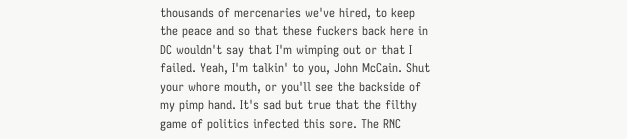thousands of mercenaries we've hired, to keep the peace and so that these fuckers back here in DC wouldn't say that I'm wimping out or that I failed. Yeah, I'm talkin' to you, John McCain. Shut your whore mouth, or you'll see the backside of my pimp hand. It's sad but true that the filthy game of politics infected this sore. The RNC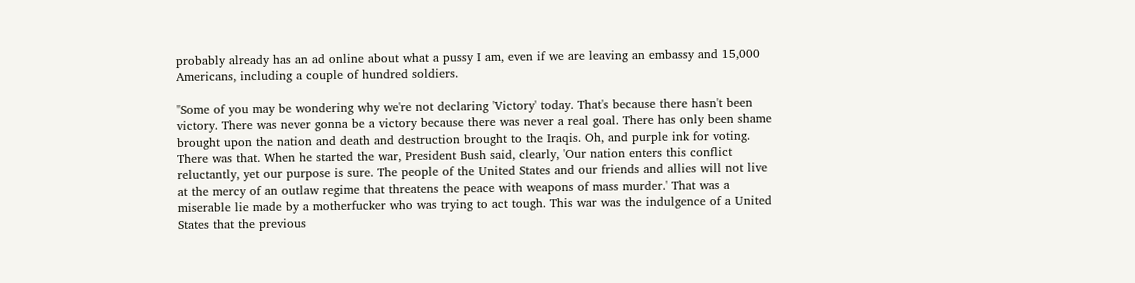probably already has an ad online about what a pussy I am, even if we are leaving an embassy and 15,000 Americans, including a couple of hundred soldiers.

"Some of you may be wondering why we're not declaring 'Victory' today. That's because there hasn't been victory. There was never gonna be a victory because there was never a real goal. There has only been shame brought upon the nation and death and destruction brought to the Iraqis. Oh, and purple ink for voting. There was that. When he started the war, President Bush said, clearly, 'Our nation enters this conflict reluctantly, yet our purpose is sure. The people of the United States and our friends and allies will not live at the mercy of an outlaw regime that threatens the peace with weapons of mass murder.' That was a miserable lie made by a motherfucker who was trying to act tough. This war was the indulgence of a United States that the previous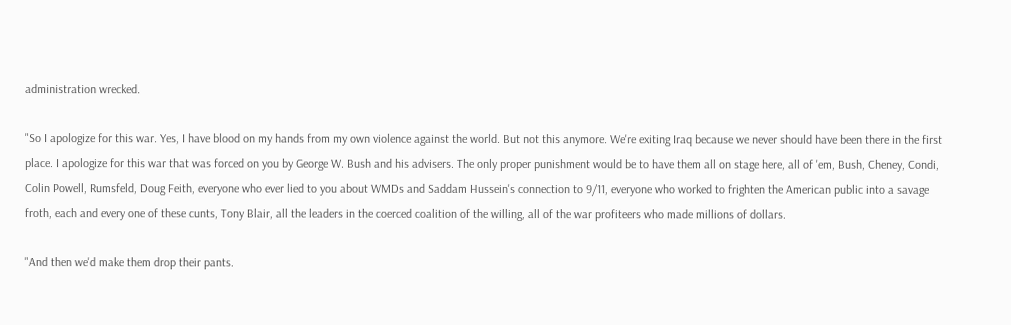administration wrecked.

"So I apologize for this war. Yes, I have blood on my hands from my own violence against the world. But not this anymore. We're exiting Iraq because we never should have been there in the first place. I apologize for this war that was forced on you by George W. Bush and his advisers. The only proper punishment would be to have them all on stage here, all of 'em, Bush, Cheney, Condi, Colin Powell, Rumsfeld, Doug Feith, everyone who ever lied to you about WMDs and Saddam Hussein's connection to 9/11, everyone who worked to frighten the American public into a savage froth, each and every one of these cunts, Tony Blair, all the leaders in the coerced coalition of the willing, all of the war profiteers who made millions of dollars.

"And then we'd make them drop their pants.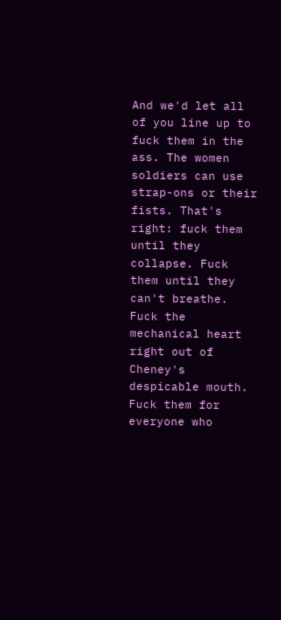And we'd let all of you line up to fuck them in the ass. The women soldiers can use strap-ons or their fists. That's right: fuck them until they collapse. Fuck them until they can't breathe. Fuck the mechanical heart right out of Cheney's despicable mouth. Fuck them for everyone who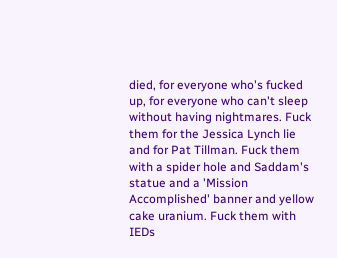died, for everyone who's fucked up, for everyone who can't sleep without having nightmares. Fuck them for the Jessica Lynch lie and for Pat Tillman. Fuck them with a spider hole and Saddam's statue and a 'Mission Accomplished' banner and yellow cake uranium. Fuck them with IEDs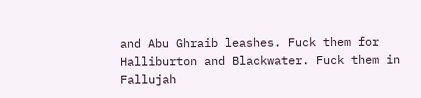and Abu Ghraib leashes. Fuck them for Halliburton and Blackwater. Fuck them in Fallujah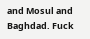and Mosul and Baghdad. Fuck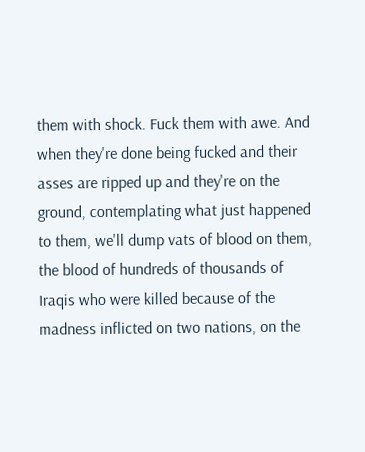them with shock. Fuck them with awe. And when they're done being fucked and their asses are ripped up and they're on the ground, contemplating what just happened to them, we'll dump vats of blood on them, the blood of hundreds of thousands of Iraqis who were killed because of the madness inflicted on two nations, on the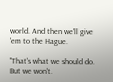world. And then we'll give 'em to the Hague.

"That's what we should do. But we won't.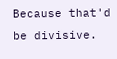Because that'd be divisive.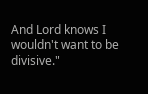And Lord knows I wouldn't want to be divisive."